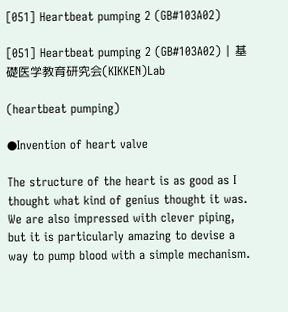[051] Heartbeat pumping 2 (GB#103A02)

[051] Heartbeat pumping 2 (GB#103A02) | 基礎医学教育研究会(KIKKEN)Lab

(heartbeat pumping)

●Invention of heart valve

The structure of the heart is as good as I thought what kind of genius thought it was. We are also impressed with clever piping, but it is particularly amazing to devise a way to pump blood with a simple mechanism.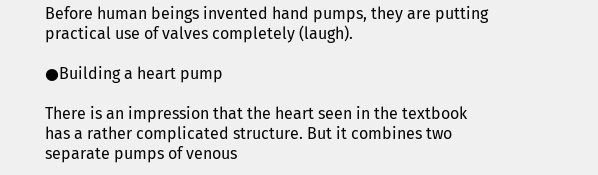Before human beings invented hand pumps, they are putting practical use of valves completely (laugh).

●Building a heart pump

There is an impression that the heart seen in the textbook has a rather complicated structure. But it combines two separate pumps of venous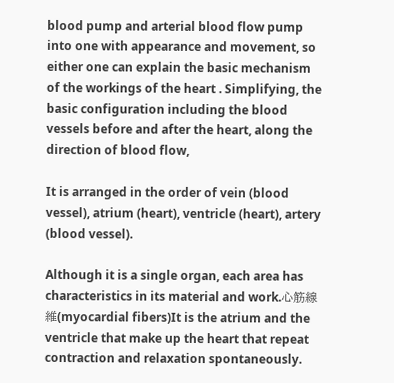blood pump and arterial blood flow pump into one with appearance and movement, so either one can explain the basic mechanism of the workings of the heart . Simplifying, the basic configuration including the blood vessels before and after the heart, along the direction of blood flow,

It is arranged in the order of vein (blood vessel), atrium (heart), ventricle (heart), artery (blood vessel).

Although it is a single organ, each area has characteristics in its material and work.心筋線維(myocardial fibers)It is the atrium and the ventricle that make up the heart that repeat contraction and relaxation spontaneously.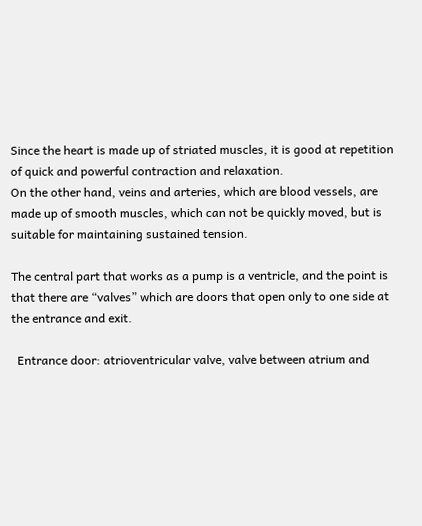Since the heart is made up of striated muscles, it is good at repetition of quick and powerful contraction and relaxation.
On the other hand, veins and arteries, which are blood vessels, are made up of smooth muscles, which can not be quickly moved, but is suitable for maintaining sustained tension.

The central part that works as a pump is a ventricle, and the point is that there are “valves” which are doors that open only to one side at the entrance and exit.

  Entrance door: atrioventricular valve, valve between atrium and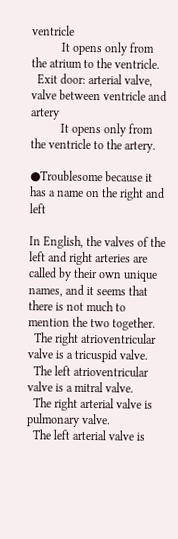ventricle
          It opens only from the atrium to the ventricle.
  Exit door: arterial valve, valve between ventricle and artery
          It opens only from the ventricle to the artery.

●Troublesome because it has a name on the right and left

In English, the valves of the left and right arteries are called by their own unique names, and it seems that there is not much to mention the two together.
  The right atrioventricular valve is a tricuspid valve.
  The left atrioventricular valve is a mitral valve.
  The right arterial valve is pulmonary valve.
  The left arterial valve is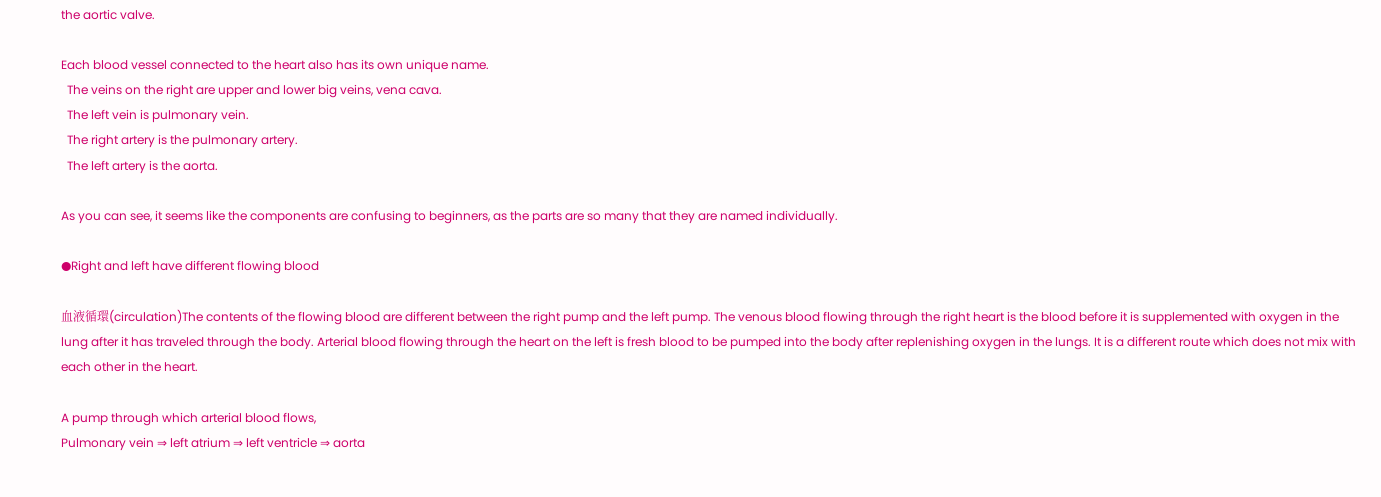the aortic valve.

Each blood vessel connected to the heart also has its own unique name.
  The veins on the right are upper and lower big veins, vena cava.
  The left vein is pulmonary vein.
  The right artery is the pulmonary artery.
  The left artery is the aorta.

As you can see, it seems like the components are confusing to beginners, as the parts are so many that they are named individually.

●Right and left have different flowing blood

血液循環(circulation)The contents of the flowing blood are different between the right pump and the left pump. The venous blood flowing through the right heart is the blood before it is supplemented with oxygen in the lung after it has traveled through the body. Arterial blood flowing through the heart on the left is fresh blood to be pumped into the body after replenishing oxygen in the lungs. It is a different route which does not mix with each other in the heart.

A pump through which arterial blood flows,
Pulmonary vein ⇒ left atrium ⇒ left ventricle ⇒ aorta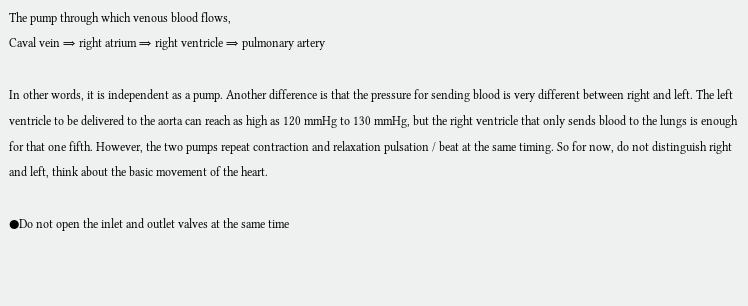The pump through which venous blood flows,
Caval vein ⇒ right atrium ⇒ right ventricle ⇒ pulmonary artery

In other words, it is independent as a pump. Another difference is that the pressure for sending blood is very different between right and left. The left ventricle to be delivered to the aorta can reach as high as 120 mmHg to 130 mmHg, but the right ventricle that only sends blood to the lungs is enough for that one fifth. However, the two pumps repeat contraction and relaxation pulsation / beat at the same timing. So for now, do not distinguish right and left, think about the basic movement of the heart.

●Do not open the inlet and outlet valves at the same time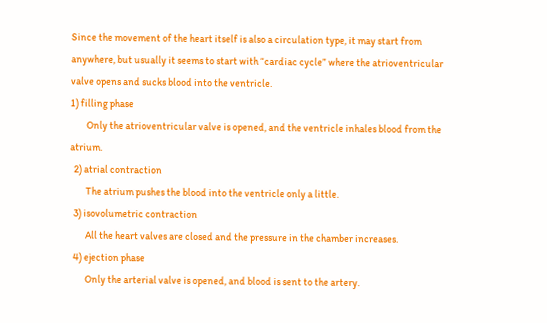Since the movement of the heart itself is also a circulation type, it may start from anywhere, but usually it seems to start with “cardiac cycle” where the atrioventricular valve opens and sucks blood into the ventricle.
1) filling phase
        Only the atrioventricular valve is opened, and the ventricle inhales blood from the atrium.
  2) atrial contraction
        The atrium pushes the blood into the ventricle only a little.
  3) isovolumetric contraction
        All the heart valves are closed and the pressure in the chamber increases.
  4) ejection phase
        Only the arterial valve is opened, and blood is sent to the artery.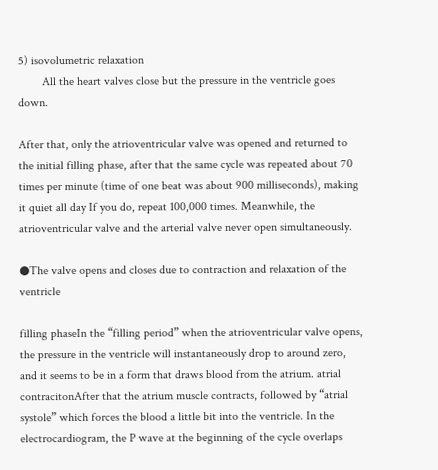5) isovolumetric relaxation
        All the heart valves close but the pressure in the ventricle goes down.

After that, only the atrioventricular valve was opened and returned to the initial filling phase, after that the same cycle was repeated about 70 times per minute (time of one beat was about 900 milliseconds), making it quiet all day If you do, repeat 100,000 times. Meanwhile, the atrioventricular valve and the arterial valve never open simultaneously.

●The valve opens and closes due to contraction and relaxation of the ventricle

filling phaseIn the “filling period” when the atrioventricular valve opens, the pressure in the ventricle will instantaneously drop to around zero, and it seems to be in a form that draws blood from the atrium. atrial contracitonAfter that the atrium muscle contracts, followed by “atrial systole” which forces the blood a little bit into the ventricle. In the electrocardiogram, the P wave at the beginning of the cycle overlaps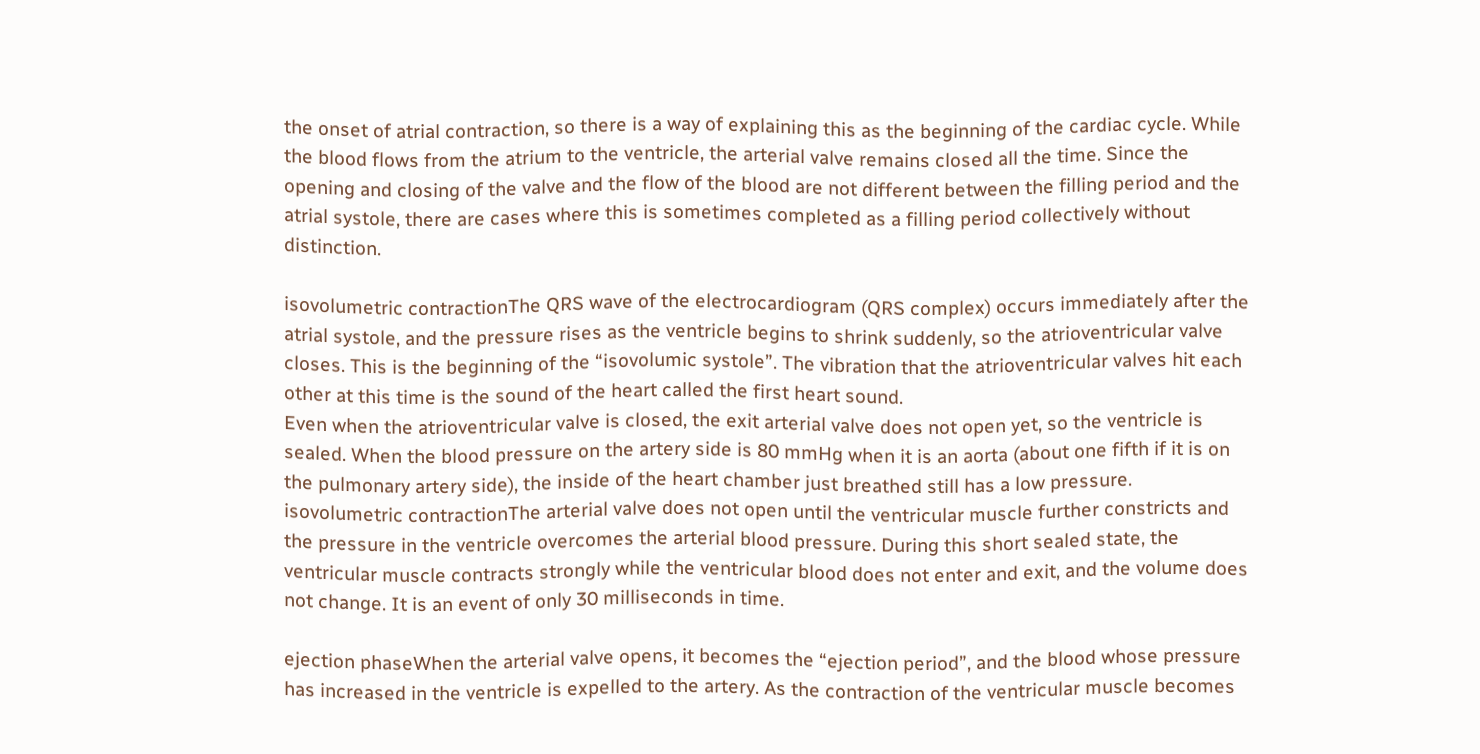the onset of atrial contraction, so there is a way of explaining this as the beginning of the cardiac cycle. While the blood flows from the atrium to the ventricle, the arterial valve remains closed all the time. Since the opening and closing of the valve and the flow of the blood are not different between the filling period and the atrial systole, there are cases where this is sometimes completed as a filling period collectively without distinction.

isovolumetric contractionThe QRS wave of the electrocardiogram (QRS complex) occurs immediately after the atrial systole, and the pressure rises as the ventricle begins to shrink suddenly, so the atrioventricular valve closes. This is the beginning of the “isovolumic systole”. The vibration that the atrioventricular valves hit each other at this time is the sound of the heart called the first heart sound.
Even when the atrioventricular valve is closed, the exit arterial valve does not open yet, so the ventricle is sealed. When the blood pressure on the artery side is 80 mmHg when it is an aorta (about one fifth if it is on the pulmonary artery side), the inside of the heart chamber just breathed still has a low pressure. isovolumetric contractionThe arterial valve does not open until the ventricular muscle further constricts and the pressure in the ventricle overcomes the arterial blood pressure. During this short sealed state, the ventricular muscle contracts strongly while the ventricular blood does not enter and exit, and the volume does not change. It is an event of only 30 milliseconds in time.

ejection phaseWhen the arterial valve opens, it becomes the “ejection period”, and the blood whose pressure has increased in the ventricle is expelled to the artery. As the contraction of the ventricular muscle becomes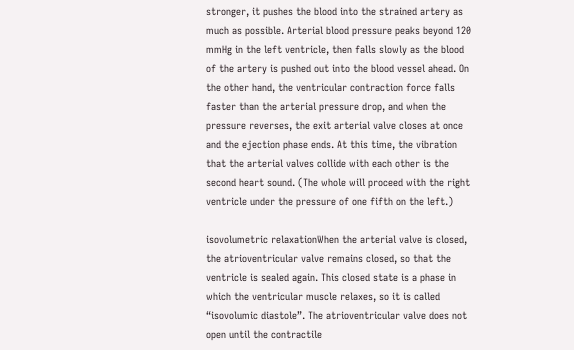stronger, it pushes the blood into the strained artery as much as possible. Arterial blood pressure peaks beyond 120 mmHg in the left ventricle, then falls slowly as the blood of the artery is pushed out into the blood vessel ahead. On the other hand, the ventricular contraction force falls faster than the arterial pressure drop, and when the pressure reverses, the exit arterial valve closes at once and the ejection phase ends. At this time, the vibration that the arterial valves collide with each other is the second heart sound. (The whole will proceed with the right ventricle under the pressure of one fifth on the left.)

isovolumetric relaxationWhen the arterial valve is closed, the atrioventricular valve remains closed, so that the ventricle is sealed again. This closed state is a phase in which the ventricular muscle relaxes, so it is called “isovolumic diastole”. The atrioventricular valve does not open until the contractile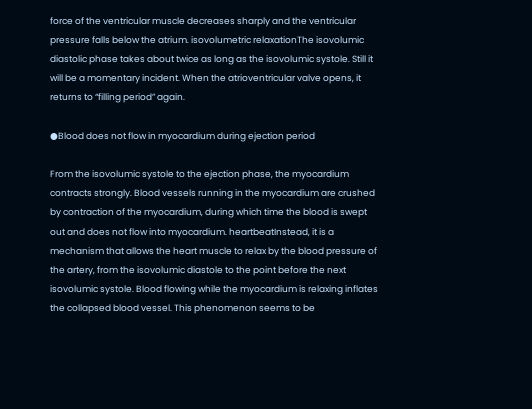force of the ventricular muscle decreases sharply and the ventricular pressure falls below the atrium. isovolumetric relaxationThe isovolumic diastolic phase takes about twice as long as the isovolumic systole. Still it will be a momentary incident. When the atrioventricular valve opens, it returns to “filling period” again.

●Blood does not flow in myocardium during ejection period

From the isovolumic systole to the ejection phase, the myocardium contracts strongly. Blood vessels running in the myocardium are crushed by contraction of the myocardium, during which time the blood is swept out and does not flow into myocardium. heartbeatInstead, it is a mechanism that allows the heart muscle to relax by the blood pressure of the artery, from the isovolumic diastole to the point before the next isovolumic systole. Blood flowing while the myocardium is relaxing inflates the collapsed blood vessel. This phenomenon seems to be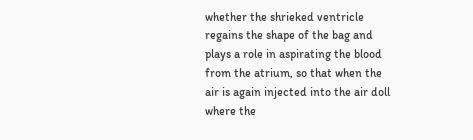whether the shrieked ventricle regains the shape of the bag and plays a role in aspirating the blood from the atrium, so that when the air is again injected into the air doll where the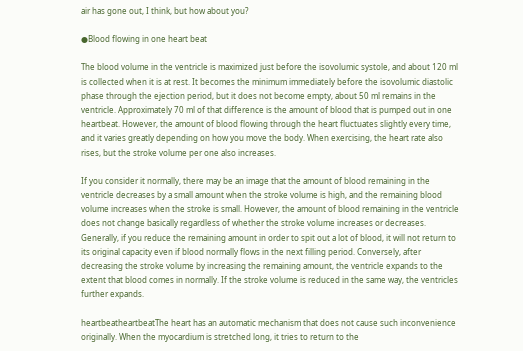air has gone out, I think, but how about you?

●Blood flowing in one heart beat

The blood volume in the ventricle is maximized just before the isovolumic systole, and about 120 ml is collected when it is at rest. It becomes the minimum immediately before the isovolumic diastolic phase through the ejection period, but it does not become empty, about 50 ml remains in the ventricle. Approximately 70 ml of that difference is the amount of blood that is pumped out in one heartbeat. However, the amount of blood flowing through the heart fluctuates slightly every time, and it varies greatly depending on how you move the body. When exercising, the heart rate also rises, but the stroke volume per one also increases.

If you consider it normally, there may be an image that the amount of blood remaining in the ventricle decreases by a small amount when the stroke volume is high, and the remaining blood volume increases when the stroke is small. However, the amount of blood remaining in the ventricle does not change basically regardless of whether the stroke volume increases or decreases. Generally, if you reduce the remaining amount in order to spit out a lot of blood, it will not return to its original capacity even if blood normally flows in the next filling period. Conversely, after decreasing the stroke volume by increasing the remaining amount, the ventricle expands to the extent that blood comes in normally. If the stroke volume is reduced in the same way, the ventricles further expands.

heartbeatheartbeatThe heart has an automatic mechanism that does not cause such inconvenience originally. When the myocardium is stretched long, it tries to return to the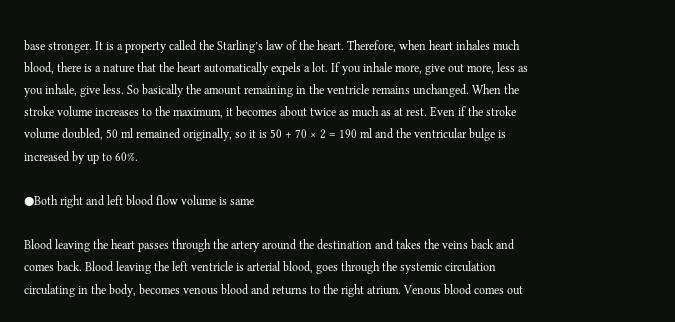base stronger. It is a property called the Starling’s law of the heart. Therefore, when heart inhales much blood, there is a nature that the heart automatically expels a lot. If you inhale more, give out more, less as you inhale, give less. So basically the amount remaining in the ventricle remains unchanged. When the stroke volume increases to the maximum, it becomes about twice as much as at rest. Even if the stroke volume doubled, 50 ml remained originally, so it is 50 + 70 × 2 = 190 ml and the ventricular bulge is increased by up to 60%.

●Both right and left blood flow volume is same

Blood leaving the heart passes through the artery around the destination and takes the veins back and comes back. Blood leaving the left ventricle is arterial blood, goes through the systemic circulation circulating in the body, becomes venous blood and returns to the right atrium. Venous blood comes out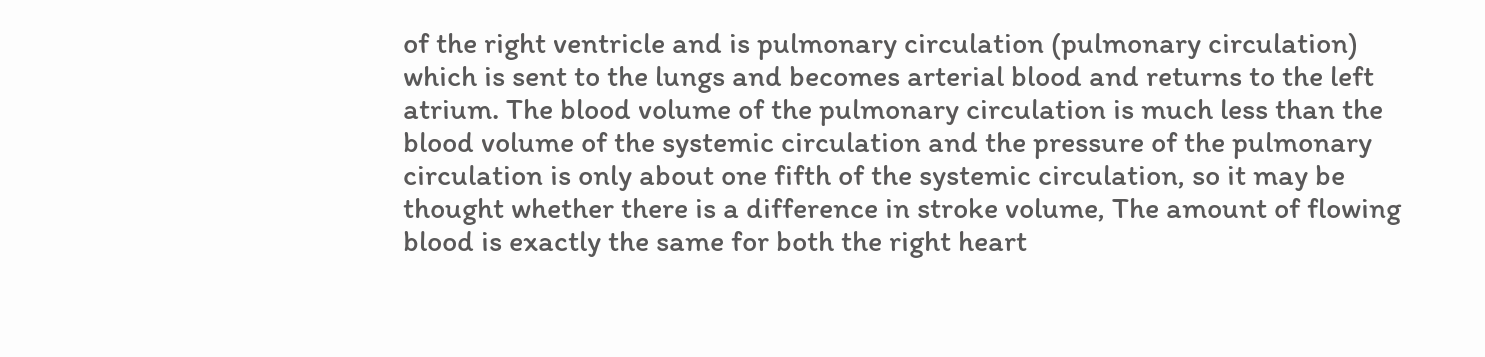of the right ventricle and is pulmonary circulation (pulmonary circulation) which is sent to the lungs and becomes arterial blood and returns to the left atrium. The blood volume of the pulmonary circulation is much less than the blood volume of the systemic circulation and the pressure of the pulmonary circulation is only about one fifth of the systemic circulation, so it may be thought whether there is a difference in stroke volume, The amount of flowing blood is exactly the same for both the right heart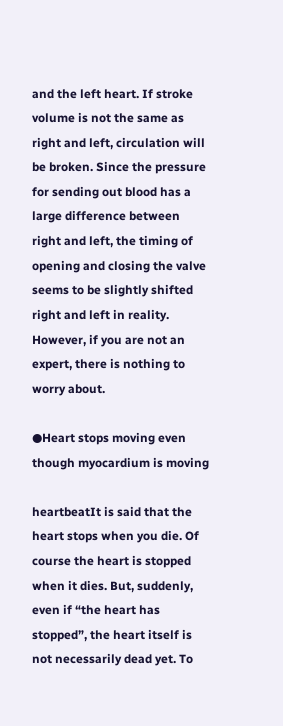and the left heart. If stroke volume is not the same as right and left, circulation will be broken. Since the pressure for sending out blood has a large difference between right and left, the timing of opening and closing the valve seems to be slightly shifted right and left in reality. However, if you are not an expert, there is nothing to worry about.

●Heart stops moving even though myocardium is moving

heartbeatIt is said that the heart stops when you die. Of course the heart is stopped when it dies. But, suddenly, even if “the heart has stopped”, the heart itself is not necessarily dead yet. To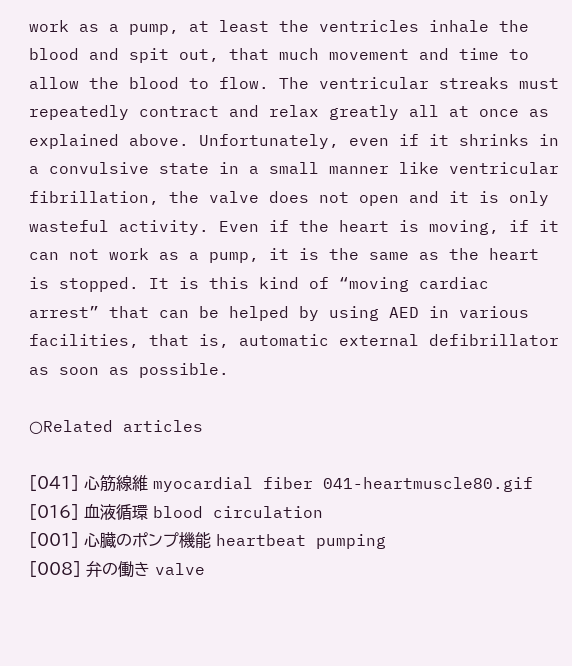work as a pump, at least the ventricles inhale the blood and spit out, that much movement and time to allow the blood to flow. The ventricular streaks must repeatedly contract and relax greatly all at once as explained above. Unfortunately, even if it shrinks in a convulsive state in a small manner like ventricular fibrillation, the valve does not open and it is only wasteful activity. Even if the heart is moving, if it can not work as a pump, it is the same as the heart is stopped. It is this kind of “moving cardiac arrest” that can be helped by using AED in various facilities, that is, automatic external defibrillator as soon as possible.

○Related articles

[041] 心筋線維 myocardial fiber 041-heartmuscle80.gif
[016] 血液循環 blood circulation
[001] 心臓のポンプ機能 heartbeat pumping
[008] 弁の働き valve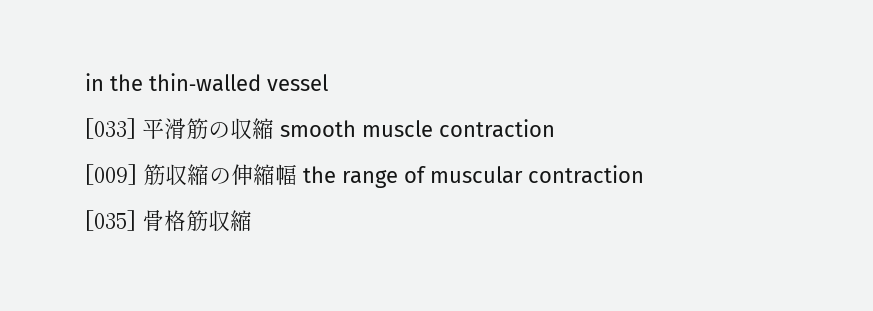in the thin‐walled vessel
[033] 平滑筋の収縮 smooth muscle contraction
[009] 筋収縮の伸縮幅 the range of muscular contraction
[035] 骨格筋収縮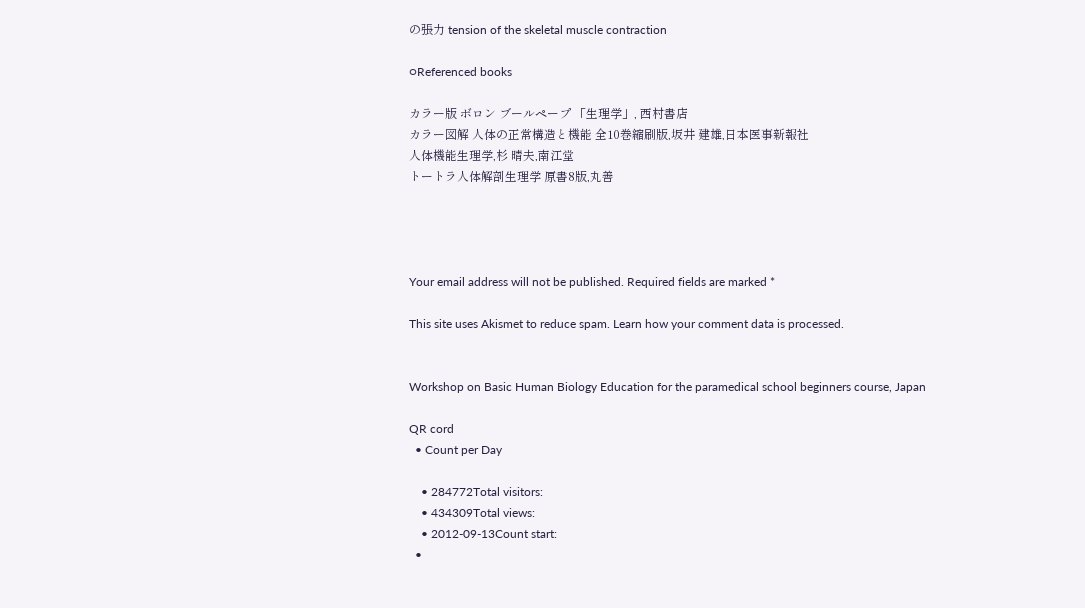の張力 tension of the skeletal muscle contraction

○Referenced books

カラー版 ボロン ブールペープ 「生理学」, 西村書店
カラー図解 人体の正常構造と機能 全10巻縮刷版,坂井 建雄,日本医事新報社
人体機能生理学,杉 晴夫,南江堂
トートラ人体解剖生理学 原書8版,丸善




Your email address will not be published. Required fields are marked *

This site uses Akismet to reduce spam. Learn how your comment data is processed.


Workshop on Basic Human Biology Education for the paramedical school beginners course, Japan

QR cord
  • Count per Day

    • 284772Total visitors:
    • 434309Total views:
    • 2012-09-13Count start:
  •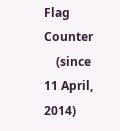Flag Counter
    (since 11 April, 2014)